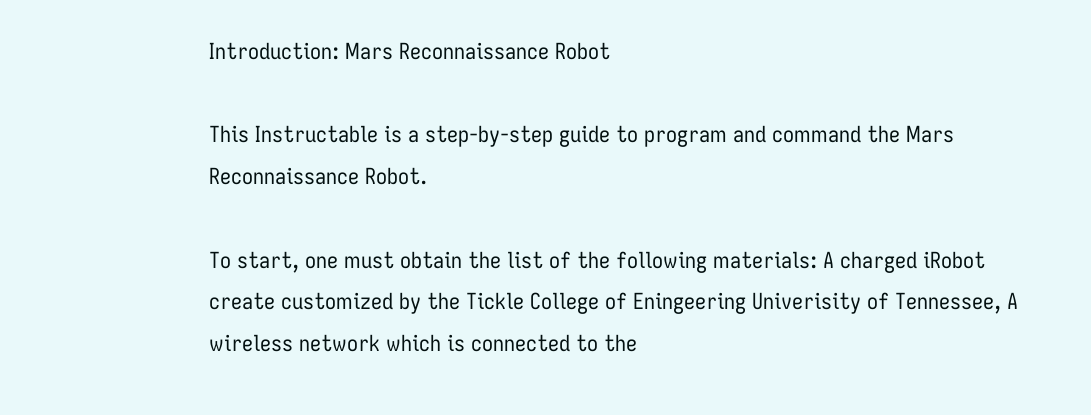Introduction: Mars Reconnaissance Robot

This Instructable is a step-by-step guide to program and command the Mars Reconnaissance Robot.

To start, one must obtain the list of the following materials: A charged iRobot create customized by the Tickle College of Eningeering Univerisity of Tennessee, A wireless network which is connected to the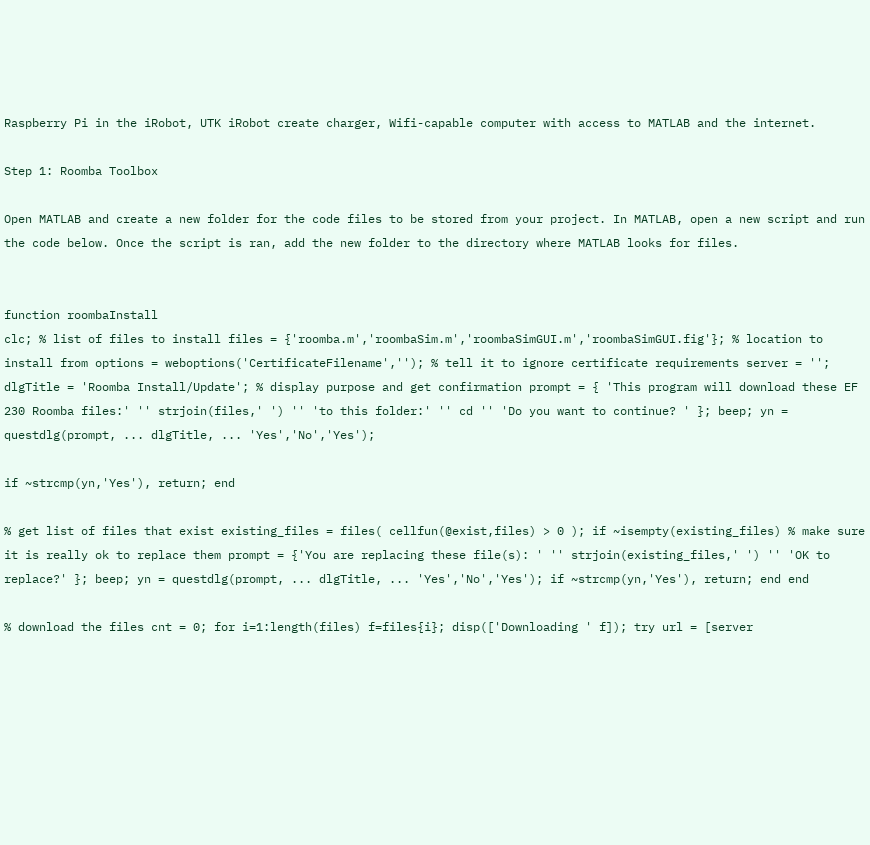Raspberry Pi in the iRobot, UTK iRobot create charger, Wifi-capable computer with access to MATLAB and the internet.

Step 1: Roomba Toolbox

Open MATLAB and create a new folder for the code files to be stored from your project. In MATLAB, open a new script and run the code below. Once the script is ran, add the new folder to the directory where MATLAB looks for files.


function roombaInstall
clc; % list of files to install files = {'roomba.m','roombaSim.m','roombaSimGUI.m','roombaSimGUI.fig'}; % location to install from options = weboptions('CertificateFilename',''); % tell it to ignore certificate requirements server = ''; dlgTitle = 'Roomba Install/Update'; % display purpose and get confirmation prompt = { 'This program will download these EF 230 Roomba files:' '' strjoin(files,' ') '' 'to this folder:' '' cd '' 'Do you want to continue? ' }; beep; yn = questdlg(prompt, ... dlgTitle, ... 'Yes','No','Yes');

if ~strcmp(yn,'Yes'), return; end

% get list of files that exist existing_files = files( cellfun(@exist,files) > 0 ); if ~isempty(existing_files) % make sure it is really ok to replace them prompt = {'You are replacing these file(s): ' '' strjoin(existing_files,' ') '' 'OK to replace?' }; beep; yn = questdlg(prompt, ... dlgTitle, ... 'Yes','No','Yes'); if ~strcmp(yn,'Yes'), return; end end

% download the files cnt = 0; for i=1:length(files) f=files{i}; disp(['Downloading ' f]); try url = [server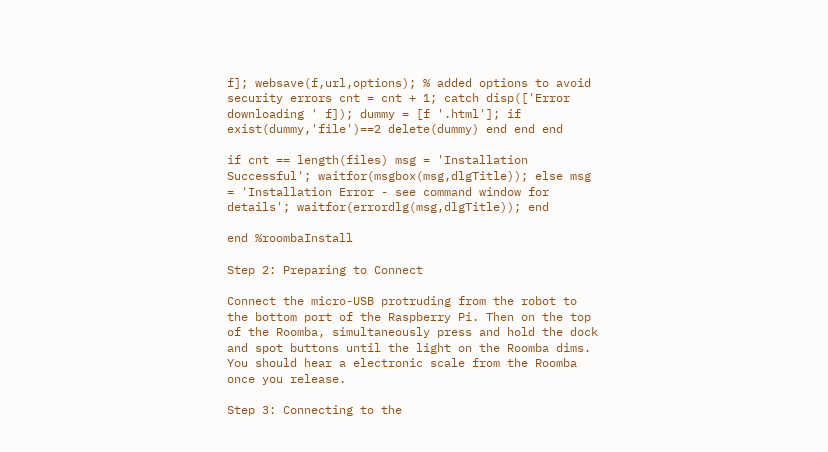f]; websave(f,url,options); % added options to avoid security errors cnt = cnt + 1; catch disp(['Error downloading ' f]); dummy = [f '.html']; if exist(dummy,'file')==2 delete(dummy) end end end

if cnt == length(files) msg = 'Installation Successful'; waitfor(msgbox(msg,dlgTitle)); else msg = 'Installation Error - see command window for details'; waitfor(errordlg(msg,dlgTitle)); end

end %roombaInstall

Step 2: Preparing to Connect

Connect the micro-USB protruding from the robot to the bottom port of the Raspberry Pi. Then on the top of the Roomba, simultaneously press and hold the dock and spot buttons until the light on the Roomba dims. You should hear a electronic scale from the Roomba once you release.

Step 3: Connecting to the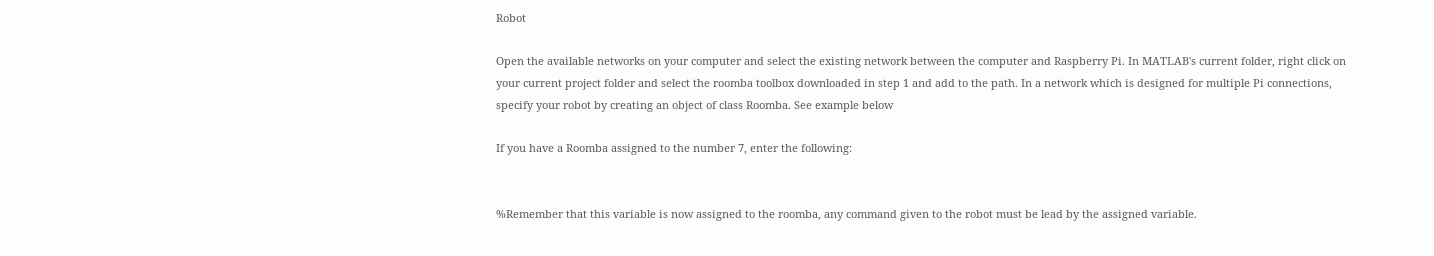Robot

Open the available networks on your computer and select the existing network between the computer and Raspberry Pi. In MATLAB's current folder, right click on your current project folder and select the roomba toolbox downloaded in step 1 and add to the path. In a network which is designed for multiple Pi connections, specify your robot by creating an object of class Roomba. See example below

If you have a Roomba assigned to the number 7, enter the following:


%Remember that this variable is now assigned to the roomba, any command given to the robot must be lead by the assigned variable.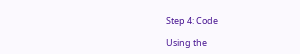Step 4: Code

Using the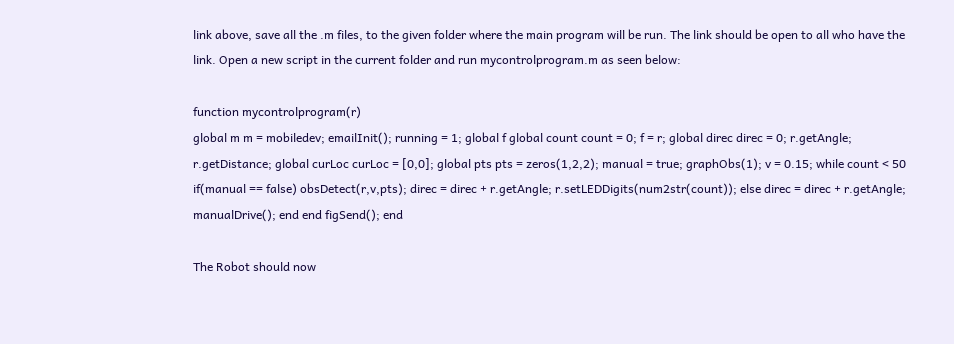link above, save all the .m files, to the given folder where the main program will be run. The link should be open to all who have the link. Open a new script in the current folder and run mycontrolprogram.m as seen below:

function mycontrolprogram(r)
global m m = mobiledev; emailInit(); running = 1; global f global count count = 0; f = r; global direc direc = 0; r.getAngle; r.getDistance; global curLoc curLoc = [0,0]; global pts pts = zeros(1,2,2); manual = true; graphObs(1); v = 0.15; while count < 50 if(manual == false) obsDetect(r,v,pts); direc = direc + r.getAngle; r.setLEDDigits(num2str(count)); else direc = direc + r.getAngle; manualDrive(); end end figSend(); end

The Robot should now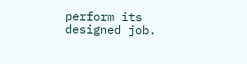perform its designed job.